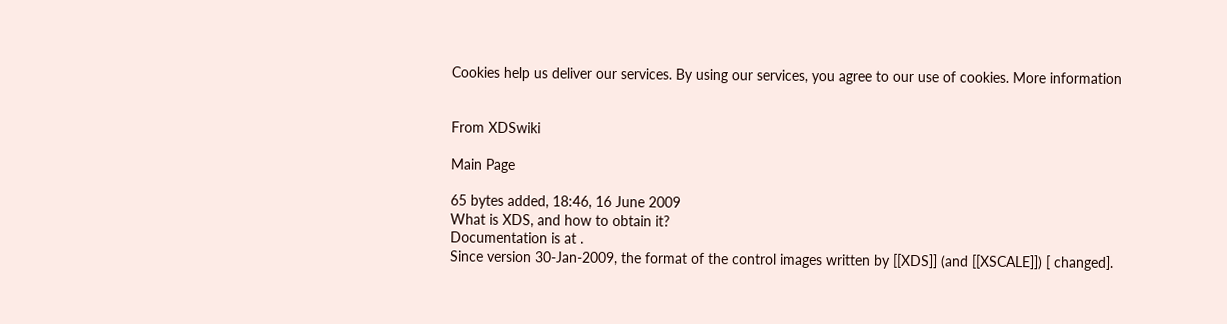Cookies help us deliver our services. By using our services, you agree to our use of cookies. More information


From XDSwiki

Main Page

65 bytes added, 18:46, 16 June 2009
What is XDS, and how to obtain it?
Documentation is at .
Since version 30-Jan-2009, the format of the control images written by [[XDS]] (and [[XSCALE]]) [ changed].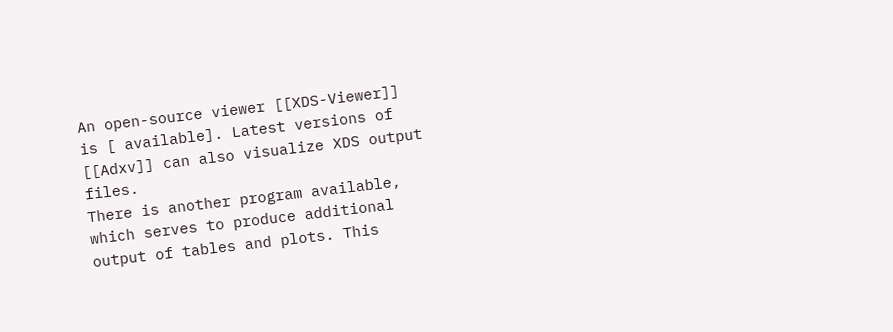An open-source viewer [[XDS-Viewer]] is [ available]. Latest versions of [[Adxv]] can also visualize XDS output files.
There is another program available, which serves to produce additional output of tables and plots. This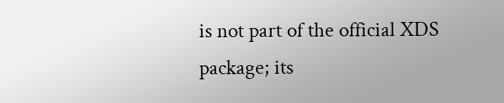is not part of the official XDS package; its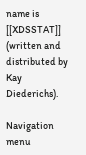name is [[XDSSTAT]] (written and distributed by Kay Diederichs).

Navigation menu